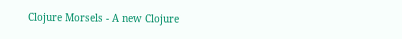Clojure Morsels - A new Clojure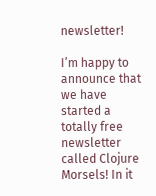newsletter!

I’m happy to announce that we have started a totally free newsletter called Clojure Morsels! In it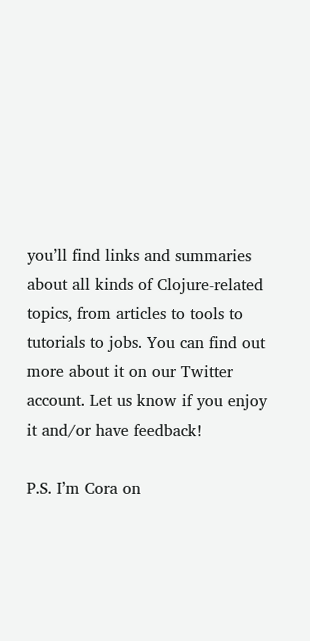you’ll find links and summaries about all kinds of Clojure-related topics, from articles to tools to tutorials to jobs. You can find out more about it on our Twitter account. Let us know if you enjoy it and/or have feedback!

P.S. I’m Cora on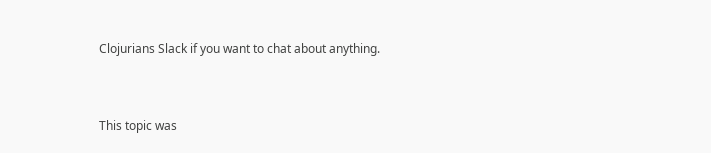Clojurians Slack if you want to chat about anything.


This topic was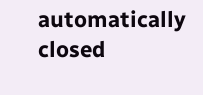automatically closed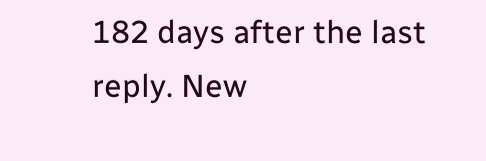182 days after the last reply. New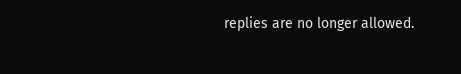replies are no longer allowed.